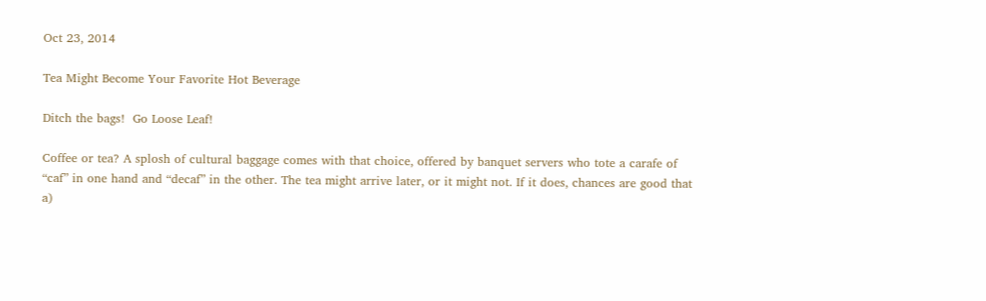Oct 23, 2014

Tea Might Become Your Favorite Hot Beverage

Ditch the bags!  Go Loose Leaf!

Coffee or tea? A splosh of cultural baggage comes with that choice, offered by banquet servers who tote a carafe of “caf” in one hand and “decaf” in the other. The tea might arrive later, or it might not. If it does, chances are good that a)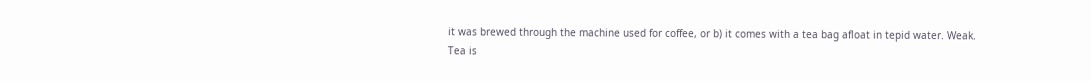it was brewed through the machine used for coffee, or b) it comes with a tea bag afloat in tepid water. Weak.
Tea is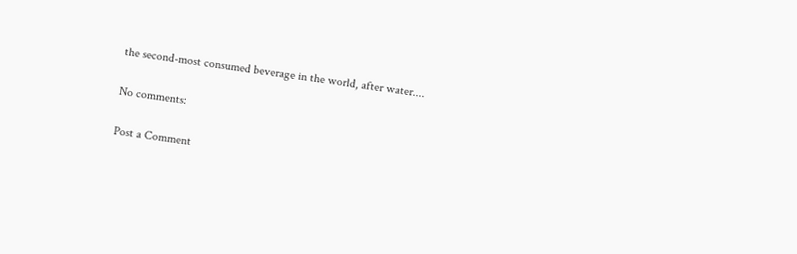the second-most consumed beverage in the world, after water....

No comments:

Post a Comment